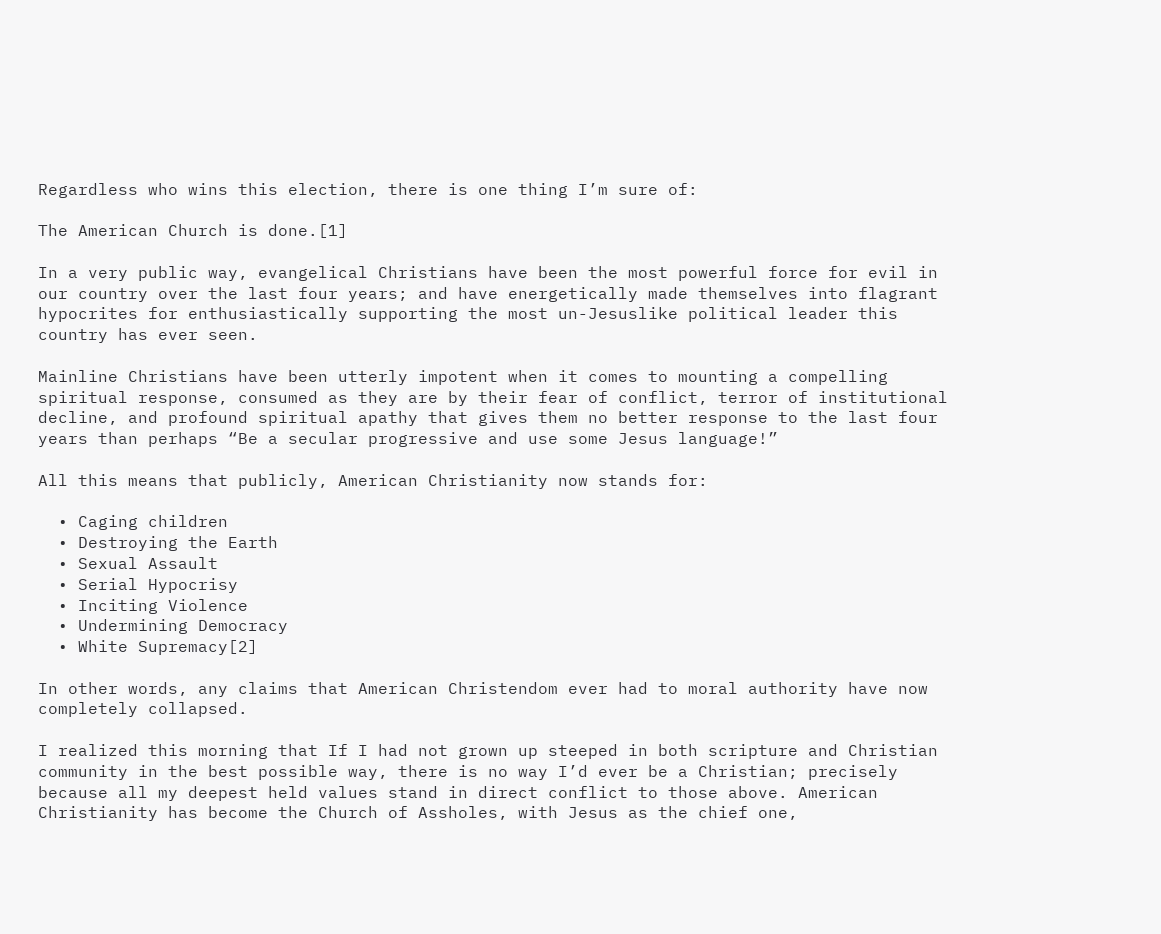Regardless who wins this election, there is one thing I’m sure of:

The American Church is done.[1]

In a very public way, evangelical Christians have been the most powerful force for evil in our country over the last four years; and have energetically made themselves into flagrant hypocrites for enthusiastically supporting the most un-Jesuslike political leader this country has ever seen.

Mainline Christians have been utterly impotent when it comes to mounting a compelling spiritual response, consumed as they are by their fear of conflict, terror of institutional decline, and profound spiritual apathy that gives them no better response to the last four years than perhaps “Be a secular progressive and use some Jesus language!”

All this means that publicly, American Christianity now stands for:

  • Caging children
  • Destroying the Earth
  • Sexual Assault
  • Serial Hypocrisy
  • Inciting Violence
  • Undermining Democracy
  • White Supremacy[2]

In other words, any claims that American Christendom ever had to moral authority have now completely collapsed.

I realized this morning that If I had not grown up steeped in both scripture and Christian community in the best possible way, there is no way I’d ever be a Christian; precisely because all my deepest held values stand in direct conflict to those above. American Christianity has become the Church of Assholes, with Jesus as the chief one,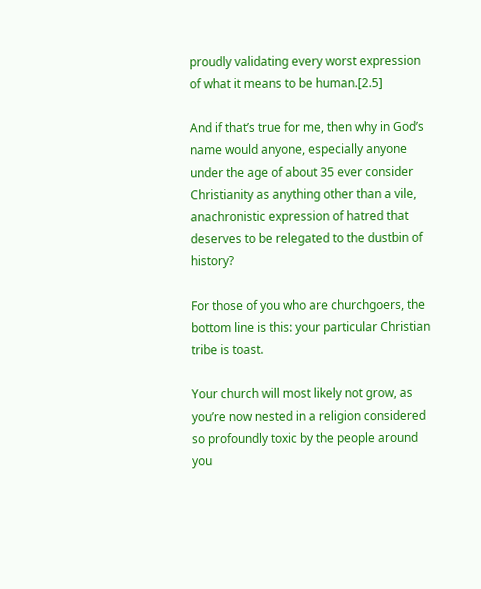proudly validating every worst expression of what it means to be human.[2.5]

And if that’s true for me, then why in God’s name would anyone, especially anyone under the age of about 35 ever consider Christianity as anything other than a vile, anachronistic expression of hatred that deserves to be relegated to the dustbin of history?

For those of you who are churchgoers, the bottom line is this: your particular Christian tribe is toast.

Your church will most likely not grow, as you’re now nested in a religion considered so profoundly toxic by the people around you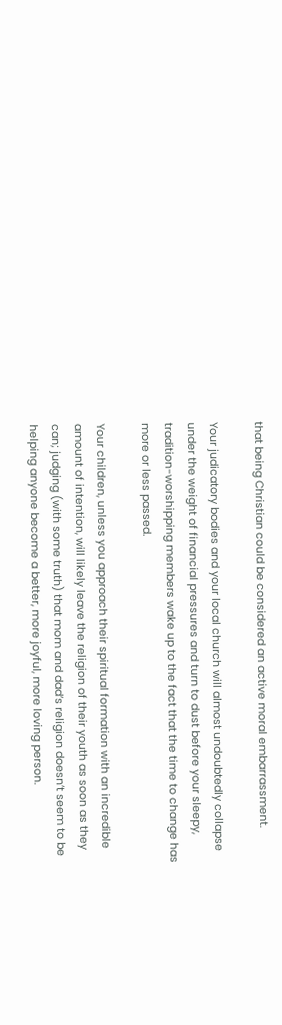that being Christian could be considered an active moral embarrassment.

Your judicatory bodies and your local church will almost undoubtedly collapse under the weight of financial pressures and turn to dust before your sleepy, tradition-worshipping members wake up to the fact that the time to change has more or less passed.

Your children, unless you approach their spiritual formation with an incredible amount of intention, will likely leave the religion of their youth as soon as they can; judging (with some truth) that mom and dad’s religion doesn’t seem to be helping anyone become a better, more joyful, more loving person.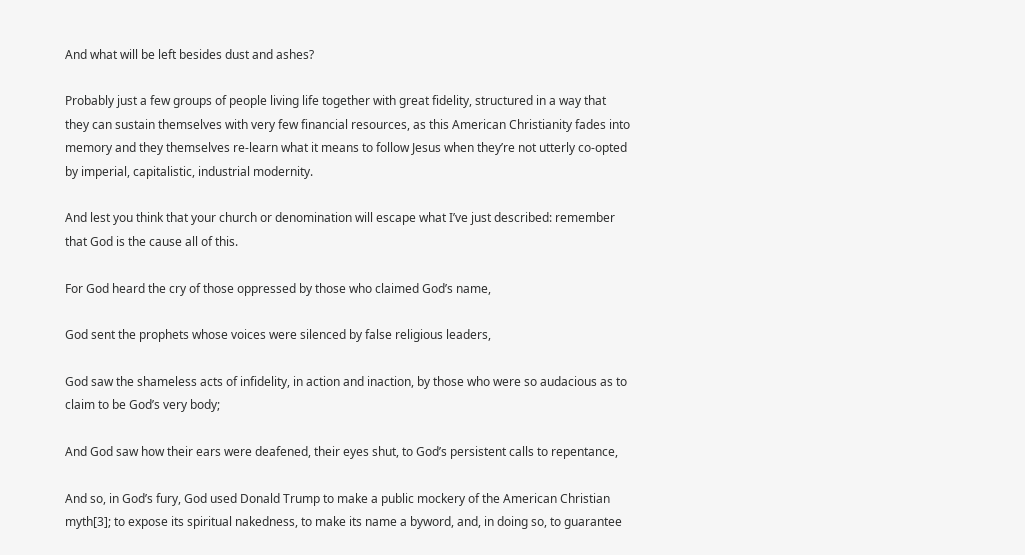And what will be left besides dust and ashes?

Probably just a few groups of people living life together with great fidelity, structured in a way that they can sustain themselves with very few financial resources, as this American Christianity fades into memory and they themselves re-learn what it means to follow Jesus when they’re not utterly co-opted by imperial, capitalistic, industrial modernity.

And lest you think that your church or denomination will escape what I’ve just described: remember that God is the cause all of this.

For God heard the cry of those oppressed by those who claimed God’s name,

God sent the prophets whose voices were silenced by false religious leaders,

God saw the shameless acts of infidelity, in action and inaction, by those who were so audacious as to claim to be God’s very body;

And God saw how their ears were deafened, their eyes shut, to God’s persistent calls to repentance,

And so, in God’s fury, God used Donald Trump to make a public mockery of the American Christian myth[3]; to expose its spiritual nakedness, to make its name a byword, and, in doing so, to guarantee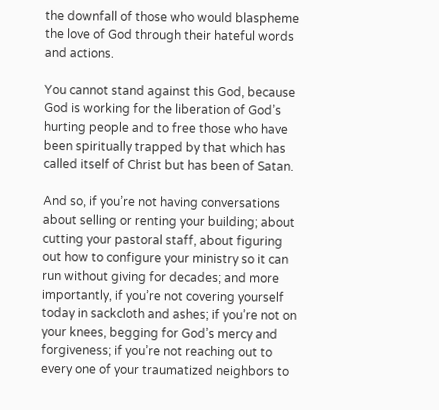the downfall of those who would blaspheme the love of God through their hateful words and actions.

You cannot stand against this God, because God is working for the liberation of God’s hurting people and to free those who have been spiritually trapped by that which has called itself of Christ but has been of Satan.

And so, if you’re not having conversations about selling or renting your building; about cutting your pastoral staff, about figuring out how to configure your ministry so it can run without giving for decades; and more importantly, if you’re not covering yourself today in sackcloth and ashes; if you’re not on your knees, begging for God’s mercy and forgiveness; if you’re not reaching out to every one of your traumatized neighbors to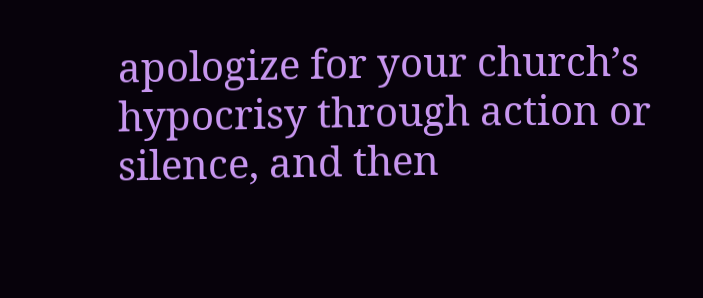apologize for your church’s hypocrisy through action or silence, and then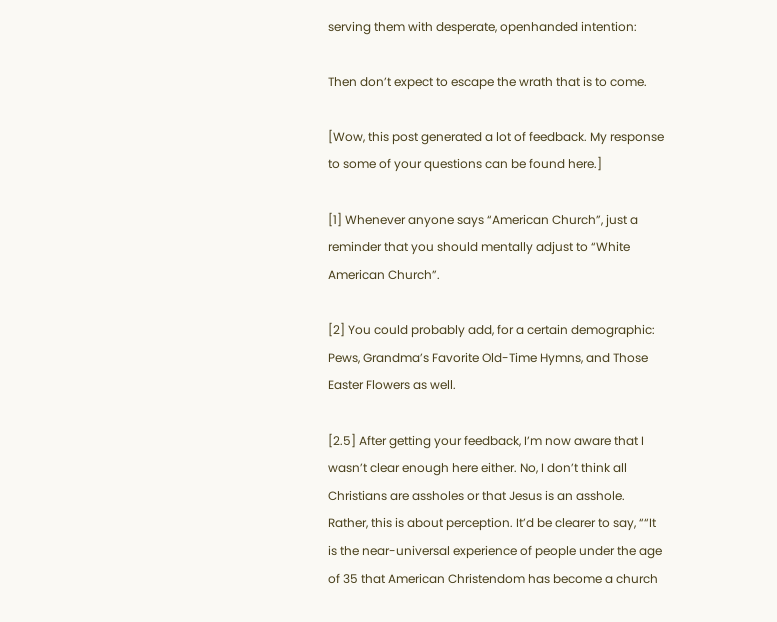serving them with desperate, openhanded intention:

Then don’t expect to escape the wrath that is to come.

[Wow, this post generated a lot of feedback. My response to some of your questions can be found here.]

[1] Whenever anyone says “American Church”, just a reminder that you should mentally adjust to “White American Church”.

[2] You could probably add, for a certain demographic: Pews, Grandma’s Favorite Old-Time Hymns, and Those Easter Flowers as well.

[2.5] After getting your feedback, I’m now aware that I wasn’t clear enough here either. No, I don’t think all Christians are assholes or that Jesus is an asshole. Rather, this is about perception. It’d be clearer to say, ““It is the near-universal experience of people under the age of 35 that American Christendom has become a church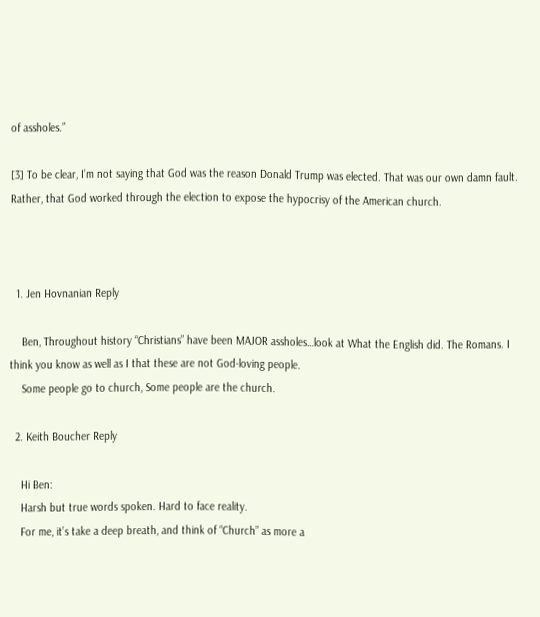of assholes.”

[3] To be clear, I’m not saying that God was the reason Donald Trump was elected. That was our own damn fault. Rather, that God worked through the election to expose the hypocrisy of the American church.



  1. Jen Hovnanian Reply

    Ben, Throughout history “Christians” have been MAJOR assholes…look at What the English did. The Romans. I think you know as well as I that these are not God-loving people.
    Some people go to church, Some people are the church.

  2. Keith Boucher Reply

    Hi Ben:
    Harsh but true words spoken. Hard to face reality.
    For me, it’s take a deep breath, and think of “Church” as more a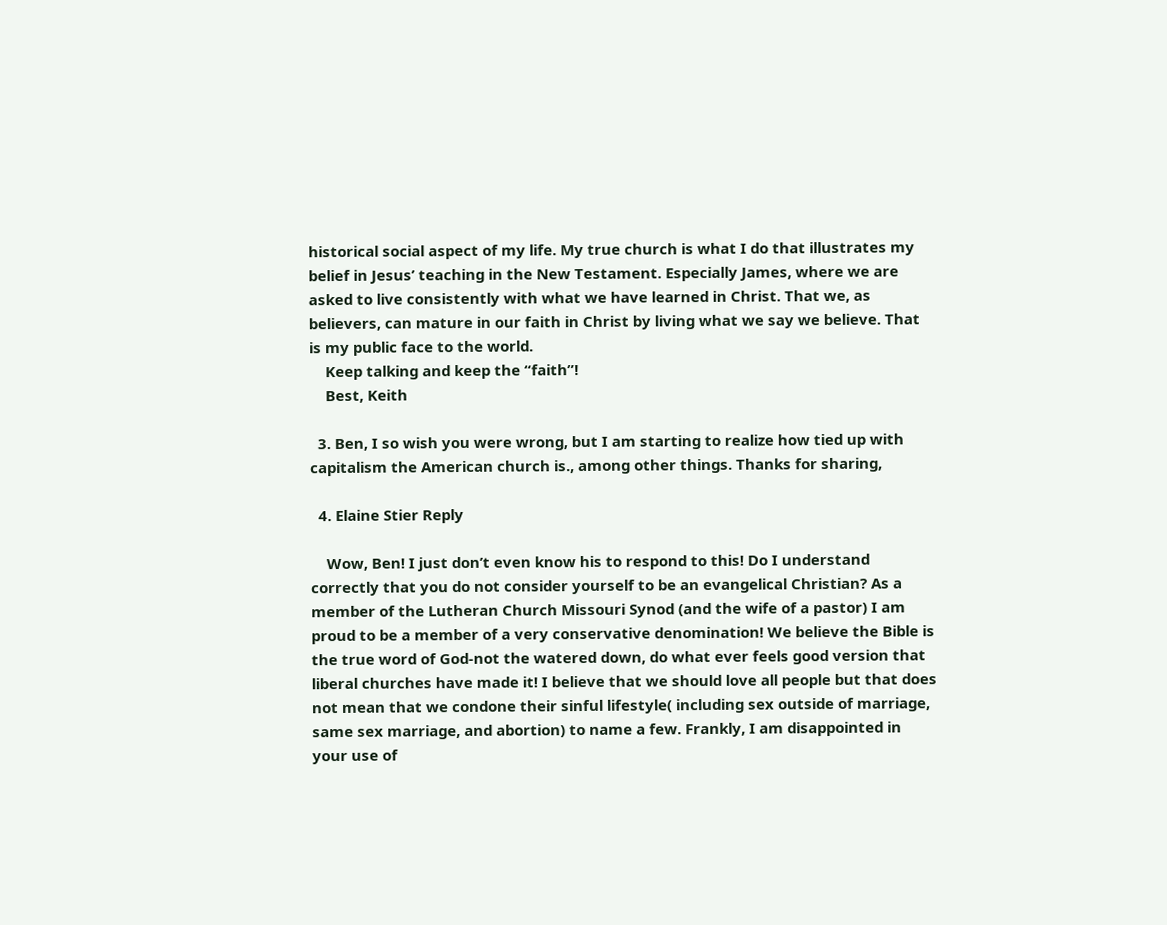historical social aspect of my life. My true church is what I do that illustrates my belief in Jesus’ teaching in the New Testament. Especially James, where we are asked to live consistently with what we have learned in Christ. That we, as believers, can mature in our faith in Christ by living what we say we believe. That is my public face to the world.
    Keep talking and keep the “faith”!
    Best, Keith

  3. Ben, I so wish you were wrong, but I am starting to realize how tied up with capitalism the American church is., among other things. Thanks for sharing,

  4. Elaine Stier Reply

    Wow, Ben! I just don’t even know his to respond to this! Do I understand correctly that you do not consider yourself to be an evangelical Christian? As a member of the Lutheran Church Missouri Synod (and the wife of a pastor) I am proud to be a member of a very conservative denomination! We believe the Bible is the true word of God-not the watered down, do what ever feels good version that liberal churches have made it! I believe that we should love all people but that does not mean that we condone their sinful lifestyle( including sex outside of marriage, same sex marriage, and abortion) to name a few. Frankly, I am disappointed in your use of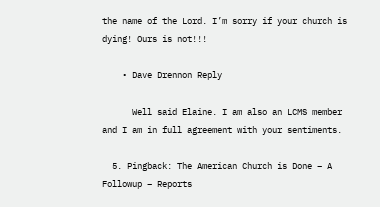the name of the Lord. I’m sorry if your church is dying! Ours is not!!!

    • Dave Drennon Reply

      Well said Elaine. I am also an LCMS member and I am in full agreement with your sentiments.

  5. Pingback: The American Church is Done – A Followup – Reports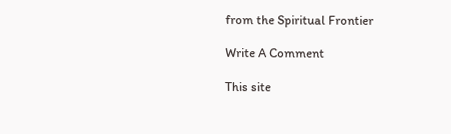from the Spiritual Frontier

Write A Comment

This site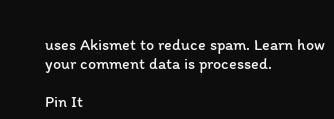uses Akismet to reduce spam. Learn how your comment data is processed.

Pin It